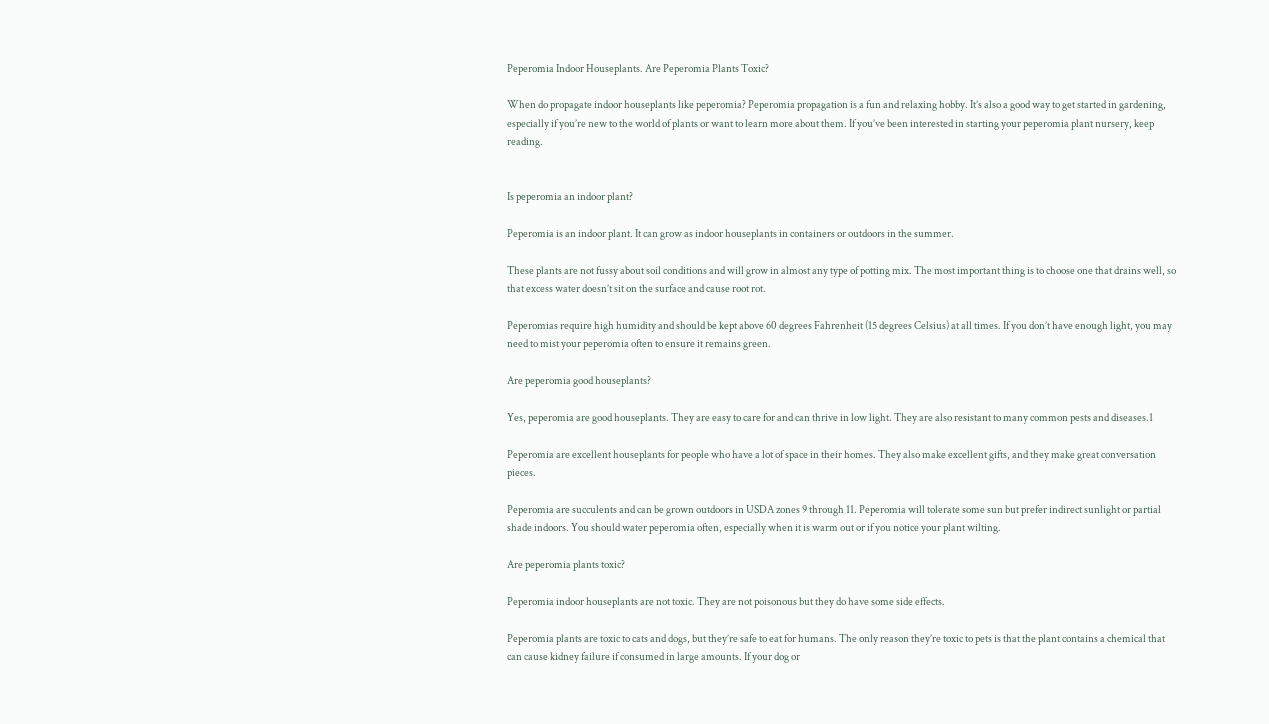Peperomia Indoor Houseplants. Are Peperomia Plants Toxic?

When do propagate indoor houseplants like peperomia? Peperomia propagation is a fun and relaxing hobby. It’s also a good way to get started in gardening, especially if you’re new to the world of plants or want to learn more about them. If you’ve been interested in starting your peperomia plant nursery, keep reading.


Is peperomia an indoor plant?

Peperomia is an indoor plant. It can grow as indoor houseplants in containers or outdoors in the summer.

These plants are not fussy about soil conditions and will grow in almost any type of potting mix. The most important thing is to choose one that drains well, so that excess water doesn’t sit on the surface and cause root rot.

Peperomias require high humidity and should be kept above 60 degrees Fahrenheit (15 degrees Celsius) at all times. If you don’t have enough light, you may need to mist your peperomia often to ensure it remains green.

Are peperomia good houseplants?

Yes, peperomia are good houseplants. They are easy to care for and can thrive in low light. They are also resistant to many common pests and diseases.1

Peperomia are excellent houseplants for people who have a lot of space in their homes. They also make excellent gifts, and they make great conversation pieces.

Peperomia are succulents and can be grown outdoors in USDA zones 9 through 11. Peperomia will tolerate some sun but prefer indirect sunlight or partial shade indoors. You should water peperomia often, especially when it is warm out or if you notice your plant wilting.

Are peperomia plants toxic?

Peperomia indoor houseplants are not toxic. They are not poisonous but they do have some side effects.

Peperomia plants are toxic to cats and dogs, but they’re safe to eat for humans. The only reason they’re toxic to pets is that the plant contains a chemical that can cause kidney failure if consumed in large amounts. If your dog or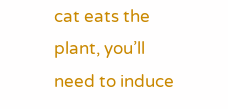cat eats the plant, you’ll need to induce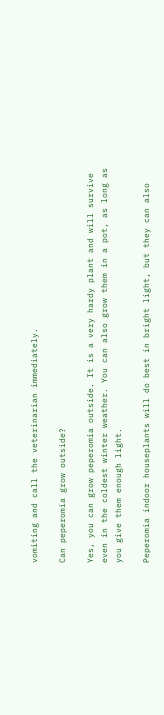vomiting and call the veterinarian immediately.

Can peperomia grow outside?

Yes, you can grow peperomia outside. It is a very hardy plant and will survive even in the coldest winter weather. You can also grow them in a pot, as long as you give them enough light.

Peperomia indoor houseplants will do best in bright light, but they can also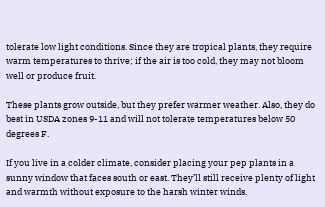tolerate low light conditions. Since they are tropical plants, they require warm temperatures to thrive; if the air is too cold, they may not bloom well or produce fruit.

These plants grow outside, but they prefer warmer weather. Also, they do best in USDA zones 9-11 and will not tolerate temperatures below 50 degrees F.

If you live in a colder climate, consider placing your pep plants in a sunny window that faces south or east. They’ll still receive plenty of light and warmth without exposure to the harsh winter winds.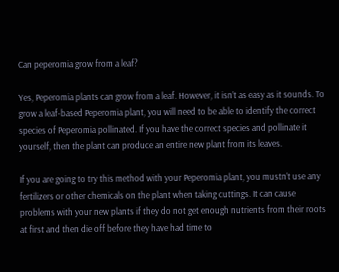Can peperomia grow from a leaf?

Yes, Peperomia plants can grow from a leaf. However, it isn’t as easy as it sounds. To grow a leaf-based Peperomia plant, you will need to be able to identify the correct species of Peperomia pollinated. If you have the correct species and pollinate it yourself, then the plant can produce an entire new plant from its leaves.

If you are going to try this method with your Peperomia plant, you mustn’t use any fertilizers or other chemicals on the plant when taking cuttings. It can cause problems with your new plants if they do not get enough nutrients from their roots at first and then die off before they have had time to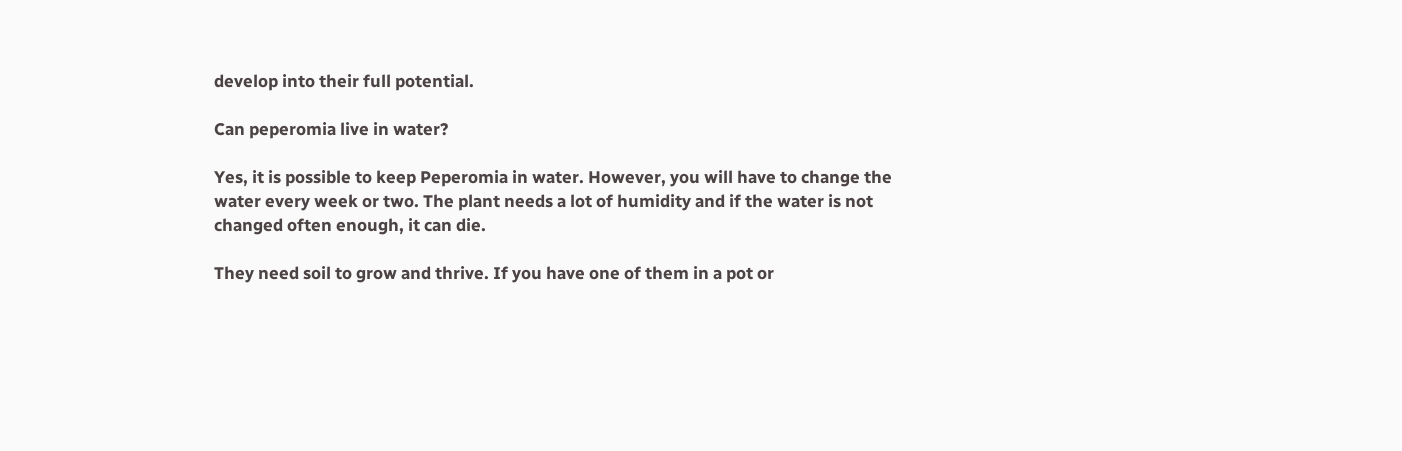develop into their full potential.

Can peperomia live in water?

Yes, it is possible to keep Peperomia in water. However, you will have to change the water every week or two. The plant needs a lot of humidity and if the water is not changed often enough, it can die.

They need soil to grow and thrive. If you have one of them in a pot or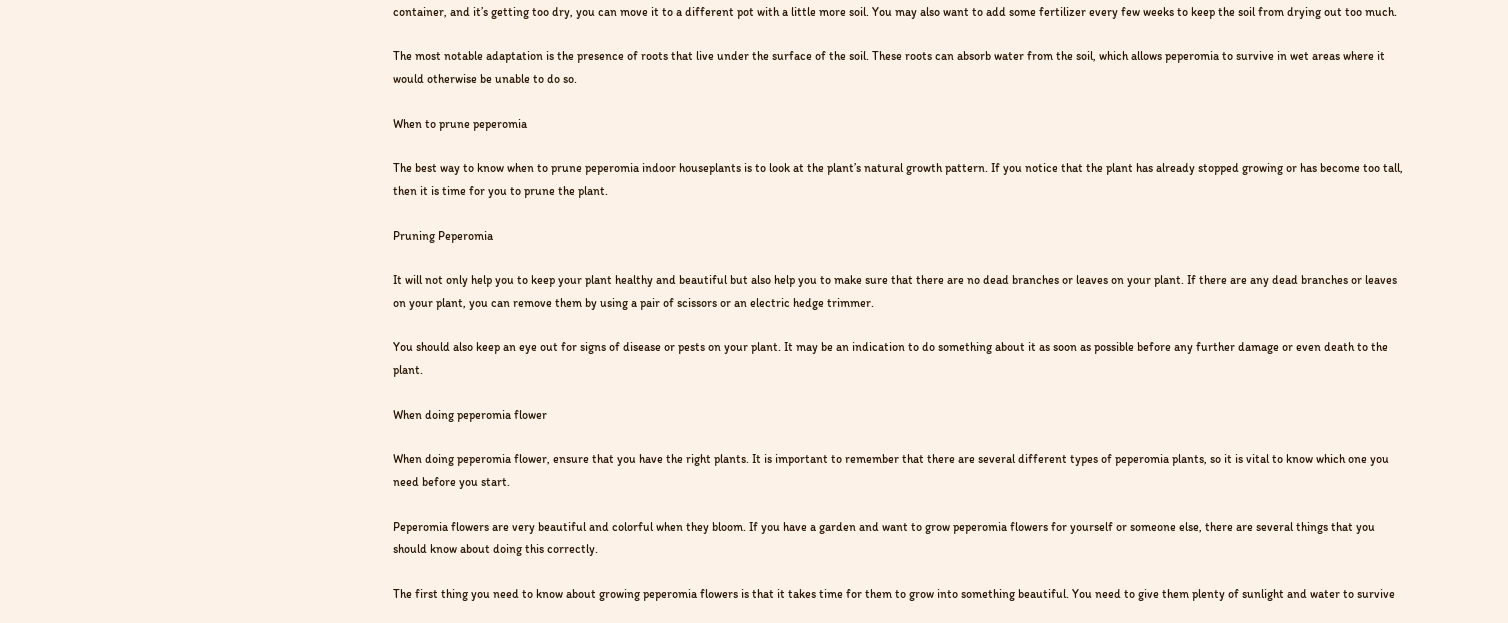container, and it’s getting too dry, you can move it to a different pot with a little more soil. You may also want to add some fertilizer every few weeks to keep the soil from drying out too much.

The most notable adaptation is the presence of roots that live under the surface of the soil. These roots can absorb water from the soil, which allows peperomia to survive in wet areas where it would otherwise be unable to do so.

When to prune peperomia

The best way to know when to prune peperomia indoor houseplants is to look at the plant’s natural growth pattern. If you notice that the plant has already stopped growing or has become too tall, then it is time for you to prune the plant.

Pruning Peperomia

It will not only help you to keep your plant healthy and beautiful but also help you to make sure that there are no dead branches or leaves on your plant. If there are any dead branches or leaves on your plant, you can remove them by using a pair of scissors or an electric hedge trimmer.

You should also keep an eye out for signs of disease or pests on your plant. It may be an indication to do something about it as soon as possible before any further damage or even death to the plant.

When doing peperomia flower

When doing peperomia flower, ensure that you have the right plants. It is important to remember that there are several different types of peperomia plants, so it is vital to know which one you need before you start.

Peperomia flowers are very beautiful and colorful when they bloom. If you have a garden and want to grow peperomia flowers for yourself or someone else, there are several things that you should know about doing this correctly.

The first thing you need to know about growing peperomia flowers is that it takes time for them to grow into something beautiful. You need to give them plenty of sunlight and water to survive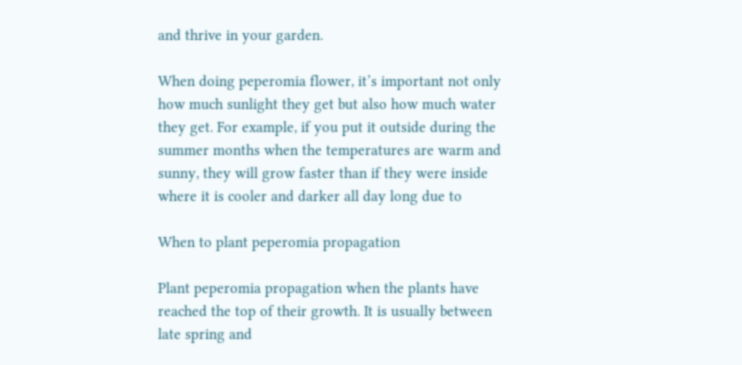and thrive in your garden.

When doing peperomia flower, it’s important not only how much sunlight they get but also how much water they get. For example, if you put it outside during the summer months when the temperatures are warm and sunny, they will grow faster than if they were inside where it is cooler and darker all day long due to

When to plant peperomia propagation

Plant peperomia propagation when the plants have reached the top of their growth. It is usually between late spring and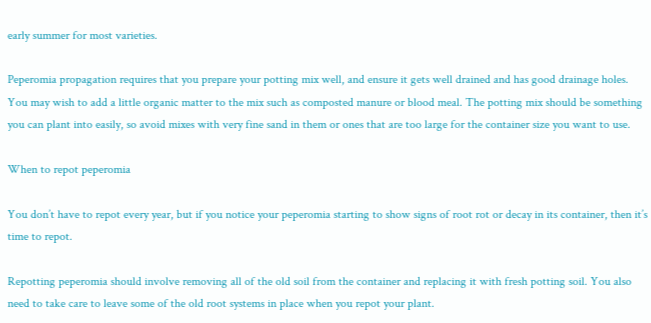early summer for most varieties.

Peperomia propagation requires that you prepare your potting mix well, and ensure it gets well drained and has good drainage holes. You may wish to add a little organic matter to the mix such as composted manure or blood meal. The potting mix should be something you can plant into easily, so avoid mixes with very fine sand in them or ones that are too large for the container size you want to use.

When to repot peperomia

You don’t have to repot every year, but if you notice your peperomia starting to show signs of root rot or decay in its container, then it’s time to repot.

Repotting peperomia should involve removing all of the old soil from the container and replacing it with fresh potting soil. You also need to take care to leave some of the old root systems in place when you repot your plant.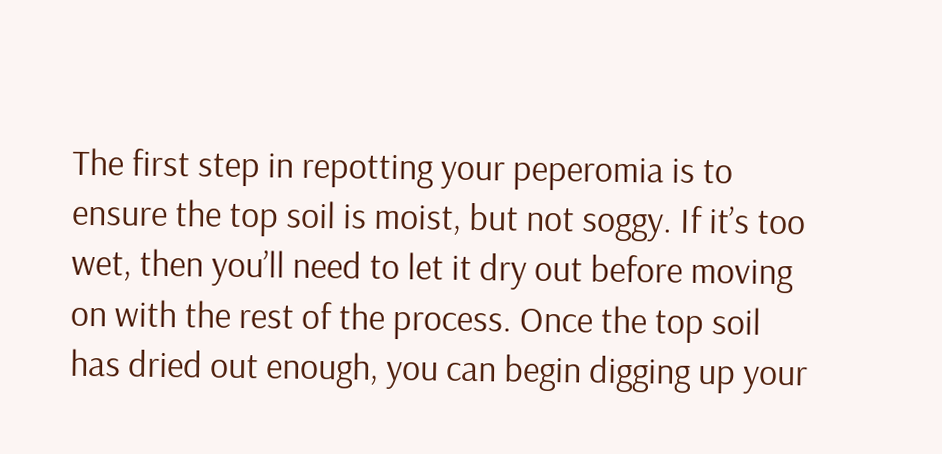The first step in repotting your peperomia is to ensure the top soil is moist, but not soggy. If it’s too wet, then you’ll need to let it dry out before moving on with the rest of the process. Once the top soil has dried out enough, you can begin digging up your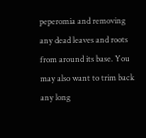peperomia and removing any dead leaves and roots from around its base. You may also want to trim back any long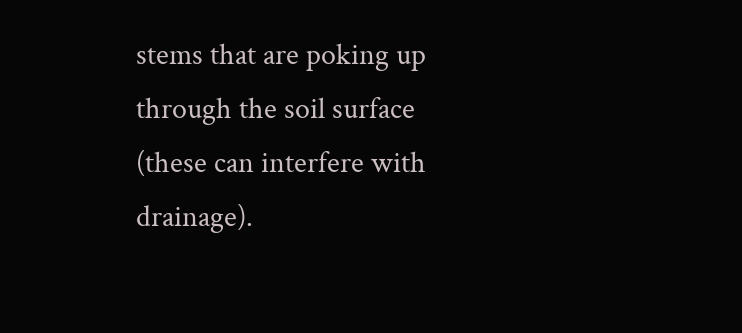stems that are poking up through the soil surface (these can interfere with drainage).